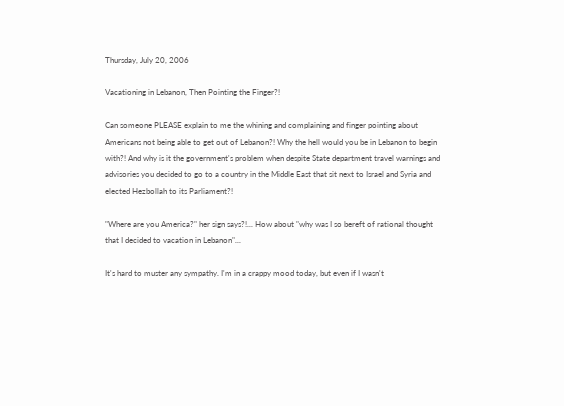Thursday, July 20, 2006

Vacationing in Lebanon, Then Pointing the Finger?!

Can someone PLEASE explain to me the whining and complaining and finger pointing about Americans not being able to get out of Lebanon?! Why the hell would you be in Lebanon to begin with?! And why is it the government's problem when despite State department travel warnings and advisories you decided to go to a country in the Middle East that sit next to Israel and Syria and elected Hezbollah to its Parliament?!

"Where are you America?" her sign says?!... How about "why was I so bereft of rational thought that I decided to vacation in Lebanon"...

It's hard to muster any sympathy. I'm in a crappy mood today, but even if I wasn't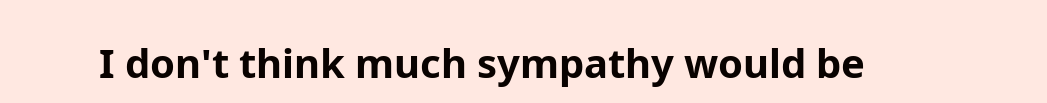I don't think much sympathy would be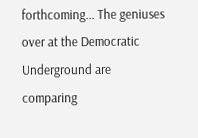forthcoming... The geniuses over at the Democratic Underground are comparing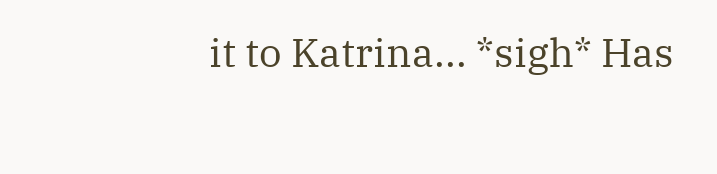it to Katrina... *sigh* Has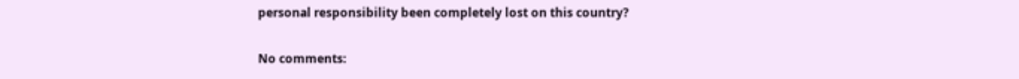personal responsibility been completely lost on this country?

No comments: